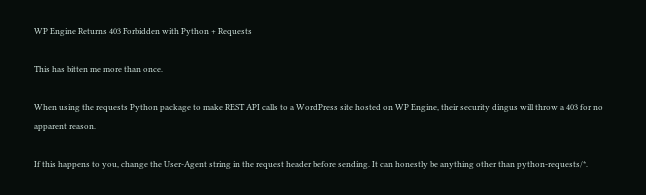WP Engine Returns 403 Forbidden with Python + Requests

This has bitten me more than once.

When using the requests Python package to make REST API calls to a WordPress site hosted on WP Engine, their security dingus will throw a 403 for no apparent reason.

If this happens to you, change the User-Agent string in the request header before sending. It can honestly be anything other than python-requests/*.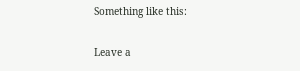Something like this:

Leave a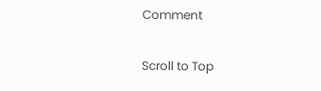Comment

Scroll to Top